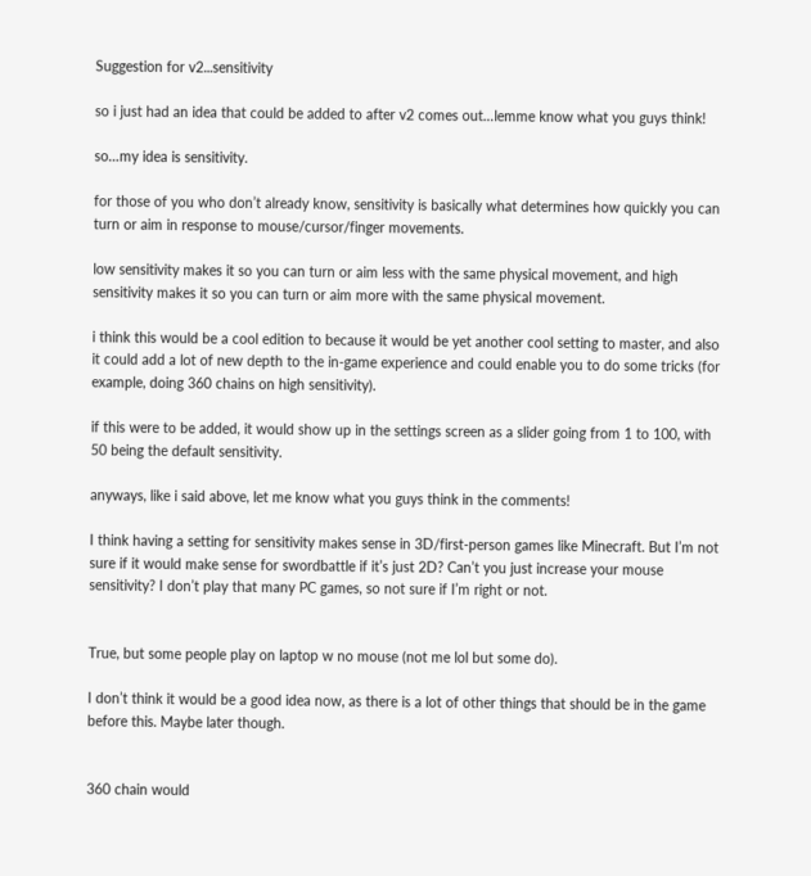Suggestion for v2...sensitivity

so i just had an idea that could be added to after v2 comes out…lemme know what you guys think!

so…my idea is sensitivity.

for those of you who don’t already know, sensitivity is basically what determines how quickly you can turn or aim in response to mouse/cursor/finger movements.

low sensitivity makes it so you can turn or aim less with the same physical movement, and high sensitivity makes it so you can turn or aim more with the same physical movement.

i think this would be a cool edition to because it would be yet another cool setting to master, and also it could add a lot of new depth to the in-game experience and could enable you to do some tricks (for example, doing 360 chains on high sensitivity).

if this were to be added, it would show up in the settings screen as a slider going from 1 to 100, with 50 being the default sensitivity.

anyways, like i said above, let me know what you guys think in the comments!

I think having a setting for sensitivity makes sense in 3D/first-person games like Minecraft. But I’m not sure if it would make sense for swordbattle if it’s just 2D? Can’t you just increase your mouse sensitivity? I don’t play that many PC games, so not sure if I’m right or not.


True, but some people play on laptop w no mouse (not me lol but some do).

I don’t think it would be a good idea now, as there is a lot of other things that should be in the game before this. Maybe later though.


360 chain would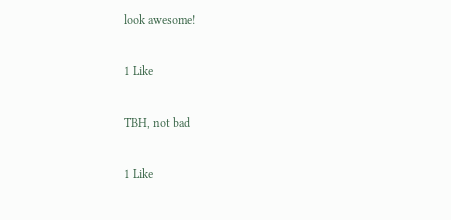look awesome!

1 Like

TBH, not bad

1 Like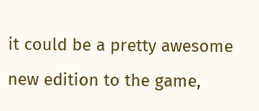it could be a pretty awesome new edition to the game,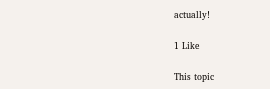actually!

1 Like

This topic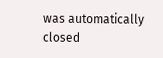was automatically closed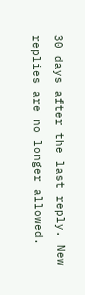30 days after the last reply. New replies are no longer allowed.